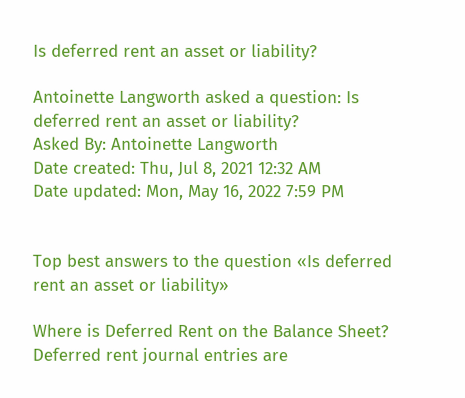Is deferred rent an asset or liability?

Antoinette Langworth asked a question: Is deferred rent an asset or liability?
Asked By: Antoinette Langworth
Date created: Thu, Jul 8, 2021 12:32 AM
Date updated: Mon, May 16, 2022 7:59 PM


Top best answers to the question «Is deferred rent an asset or liability»

Where is Deferred Rent on the Balance Sheet? Deferred rent journal entries are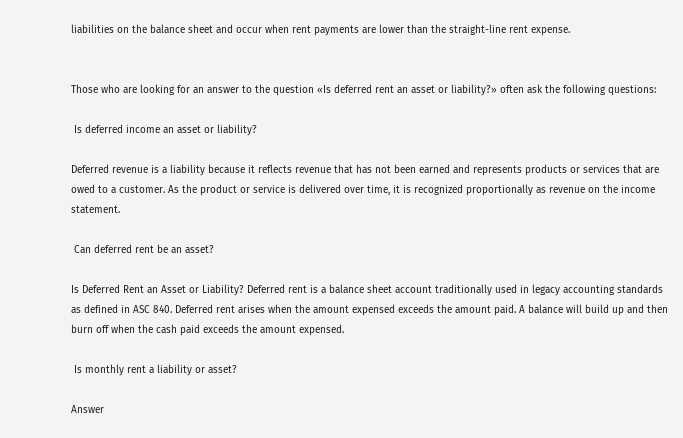liabilities on the balance sheet and occur when rent payments are lower than the straight-line rent expense.


Those who are looking for an answer to the question «Is deferred rent an asset or liability?» often ask the following questions:

 Is deferred income an asset or liability?

Deferred revenue is a liability because it reflects revenue that has not been earned and represents products or services that are owed to a customer. As the product or service is delivered over time, it is recognized proportionally as revenue on the income statement.

 Can deferred rent be an asset?

Is Deferred Rent an Asset or Liability? Deferred rent is a balance sheet account traditionally used in legacy accounting standards as defined in ASC 840. Deferred rent arises when the amount expensed exceeds the amount paid. A balance will build up and then burn off when the cash paid exceeds the amount expensed.

 Is monthly rent a liability or asset?

Answer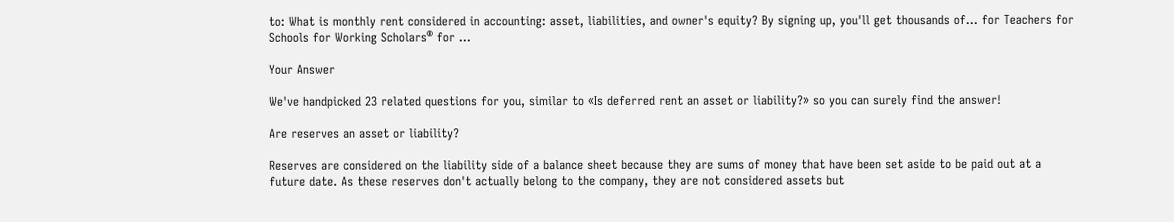to: What is monthly rent considered in accounting: asset, liabilities, and owner's equity? By signing up, you'll get thousands of... for Teachers for Schools for Working Scholars® for ...

Your Answer

We've handpicked 23 related questions for you, similar to «Is deferred rent an asset or liability?» so you can surely find the answer!

Are reserves an asset or liability?

Reserves are considered on the liability side of a balance sheet because they are sums of money that have been set aside to be paid out at a future date. As these reserves don't actually belong to the company, they are not considered assets but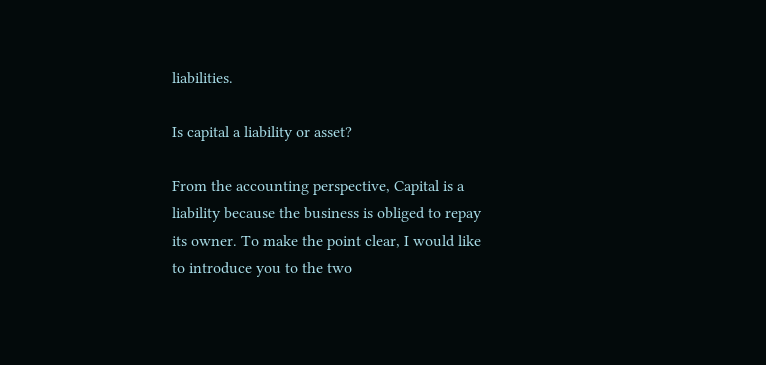liabilities.

Is capital a liability or asset?

From the accounting perspective, Capital is a liability because the business is obliged to repay its owner. To make the point clear, I would like to introduce you to the two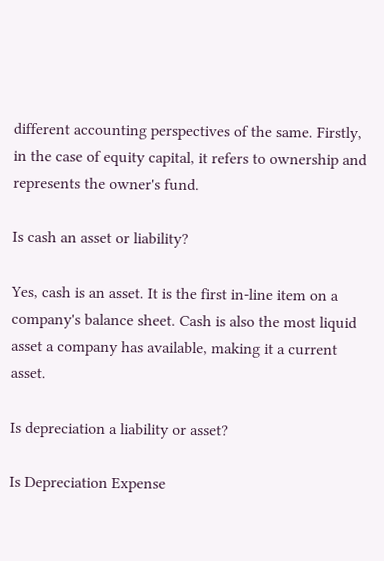different accounting perspectives of the same. Firstly, in the case of equity capital, it refers to ownership and represents the owner's fund.

Is cash an asset or liability?

Yes, cash is an asset. It is the first in-line item on a company's balance sheet. Cash is also the most liquid asset a company has available, making it a current asset.

Is depreciation a liability or asset?

Is Depreciation Expense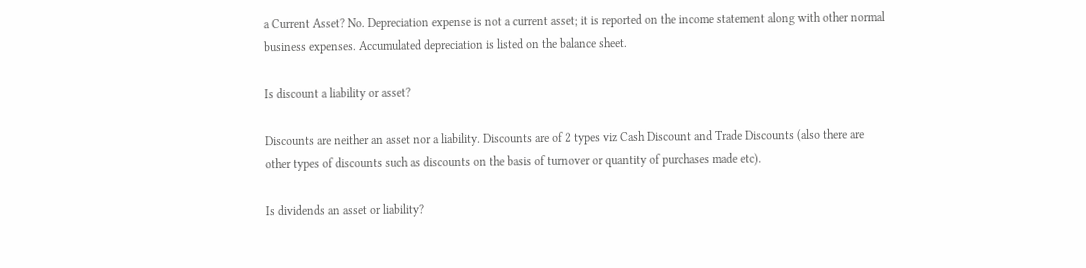a Current Asset? No. Depreciation expense is not a current asset; it is reported on the income statement along with other normal business expenses. Accumulated depreciation is listed on the balance sheet.

Is discount a liability or asset?

Discounts are neither an asset nor a liability. Discounts are of 2 types viz Cash Discount and Trade Discounts (also there are other types of discounts such as discounts on the basis of turnover or quantity of purchases made etc).

Is dividends an asset or liability?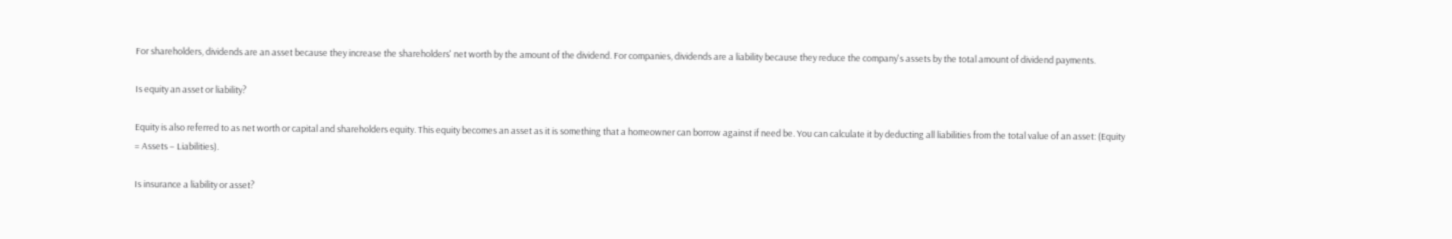For shareholders, dividends are an asset because they increase the shareholders' net worth by the amount of the dividend. For companies, dividends are a liability because they reduce the company's assets by the total amount of dividend payments.

Is equity an asset or liability?

Equity is also referred to as net worth or capital and shareholders equity. This equity becomes an asset as it is something that a homeowner can borrow against if need be. You can calculate it by deducting all liabilities from the total value of an asset: (Equity = Assets – Liabilities).

Is insurance a liability or asset?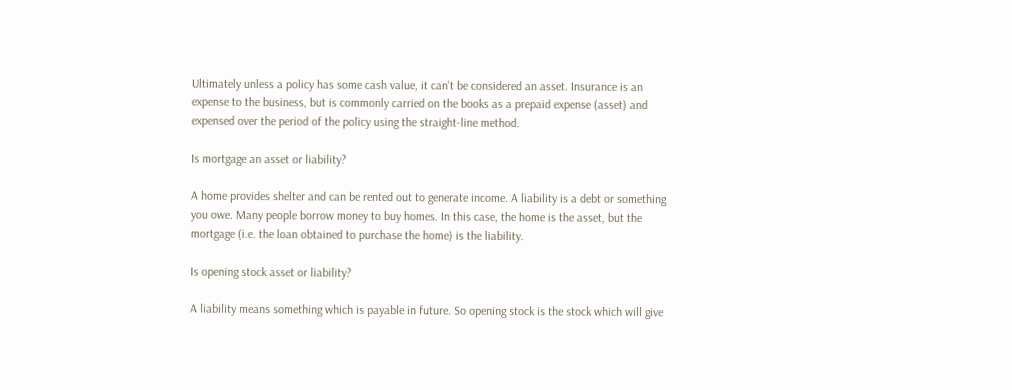Ultimately unless a policy has some cash value, it can't be considered an asset. Insurance is an expense to the business, but is commonly carried on the books as a prepaid expense (asset) and expensed over the period of the policy using the straight-line method.

Is mortgage an asset or liability?

A home provides shelter and can be rented out to generate income. A liability is a debt or something you owe. Many people borrow money to buy homes. In this case, the home is the asset, but the mortgage (i.e. the loan obtained to purchase the home) is the liability.

Is opening stock asset or liability?

A liability means something which is payable in future. So opening stock is the stock which will give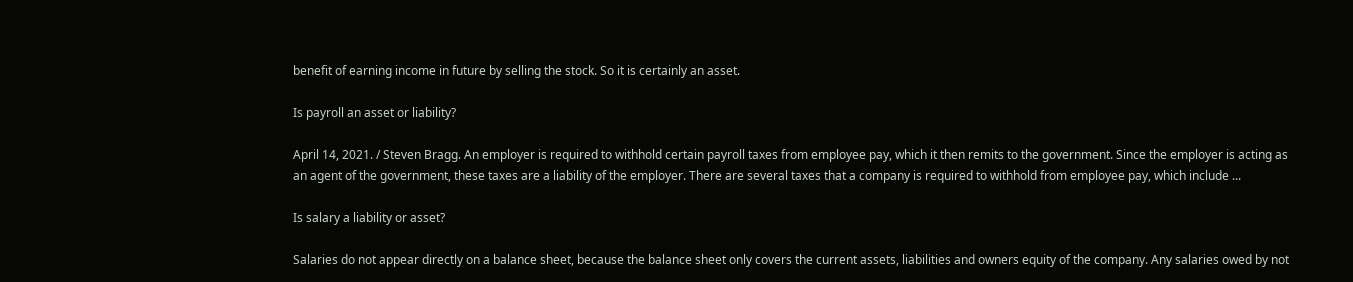benefit of earning income in future by selling the stock. So it is certainly an asset.

Is payroll an asset or liability?

April 14, 2021. / Steven Bragg. An employer is required to withhold certain payroll taxes from employee pay, which it then remits to the government. Since the employer is acting as an agent of the government, these taxes are a liability of the employer. There are several taxes that a company is required to withhold from employee pay, which include ...

Is salary a liability or asset?

Salaries do not appear directly on a balance sheet, because the balance sheet only covers the current assets, liabilities and owners equity of the company. Any salaries owed by not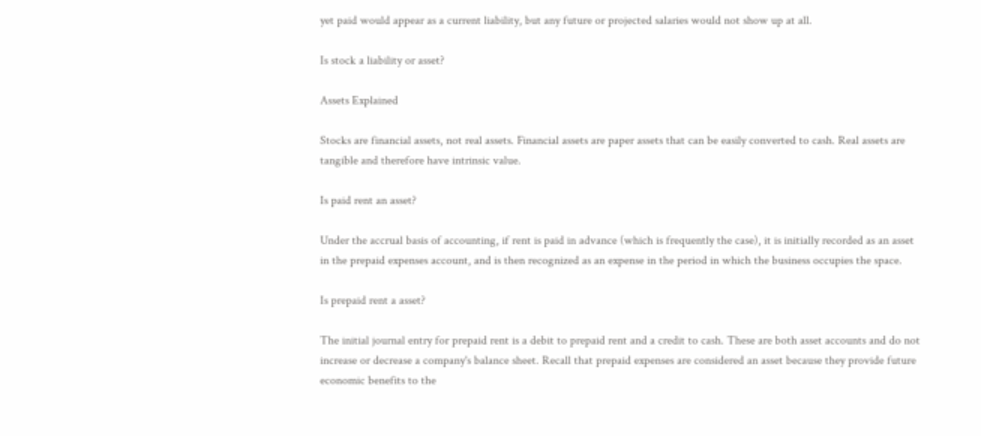yet paid would appear as a current liability, but any future or projected salaries would not show up at all.

Is stock a liability or asset?

Assets Explained

Stocks are financial assets, not real assets. Financial assets are paper assets that can be easily converted to cash. Real assets are tangible and therefore have intrinsic value.

Is paid rent an asset?

Under the accrual basis of accounting, if rent is paid in advance (which is frequently the case), it is initially recorded as an asset in the prepaid expenses account, and is then recognized as an expense in the period in which the business occupies the space.

Is prepaid rent a asset?

The initial journal entry for prepaid rent is a debit to prepaid rent and a credit to cash. These are both asset accounts and do not increase or decrease a company's balance sheet. Recall that prepaid expenses are considered an asset because they provide future economic benefits to the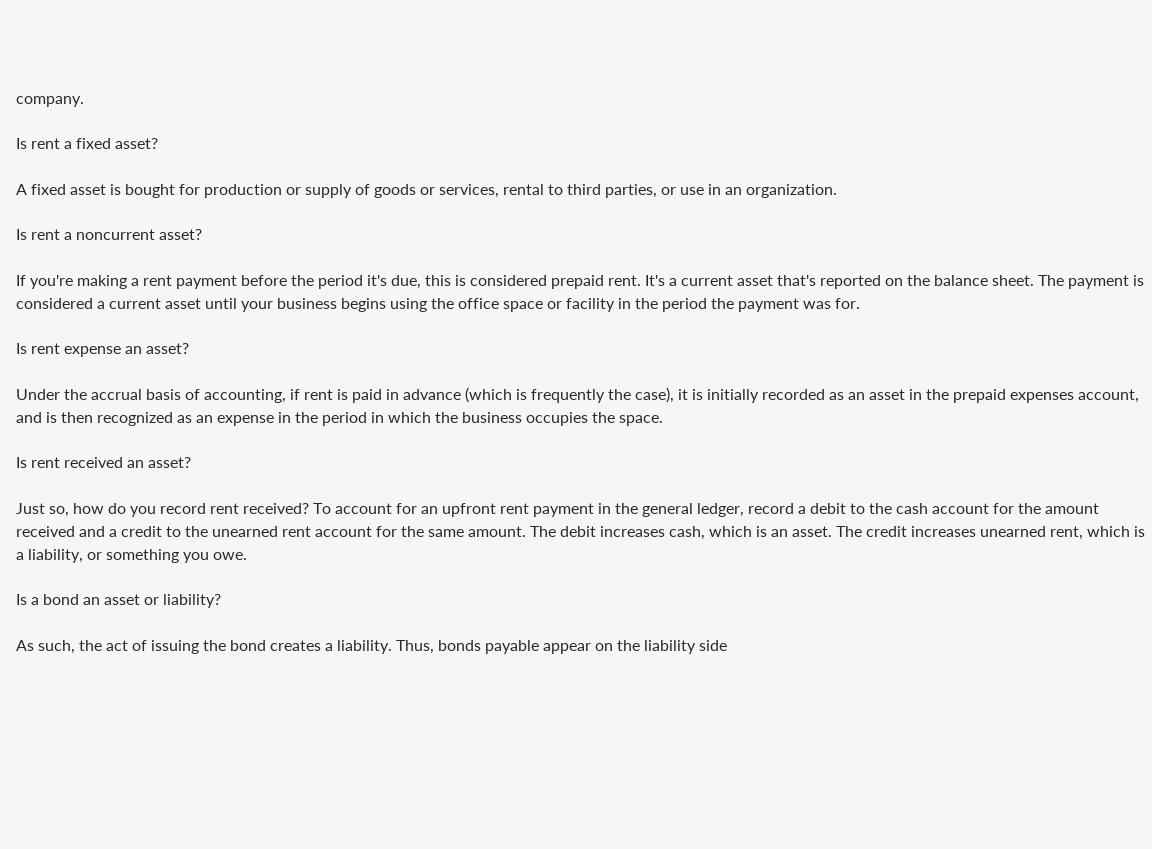company.

Is rent a fixed asset?

A fixed asset is bought for production or supply of goods or services, rental to third parties, or use in an organization.

Is rent a noncurrent asset?

If you're making a rent payment before the period it's due, this is considered prepaid rent. It's a current asset that's reported on the balance sheet. The payment is considered a current asset until your business begins using the office space or facility in the period the payment was for.

Is rent expense an asset?

Under the accrual basis of accounting, if rent is paid in advance (which is frequently the case), it is initially recorded as an asset in the prepaid expenses account, and is then recognized as an expense in the period in which the business occupies the space.

Is rent received an asset?

Just so, how do you record rent received? To account for an upfront rent payment in the general ledger, record a debit to the cash account for the amount received and a credit to the unearned rent account for the same amount. The debit increases cash, which is an asset. The credit increases unearned rent, which is a liability, or something you owe.

Is a bond an asset or liability?

As such, the act of issuing the bond creates a liability. Thus, bonds payable appear on the liability side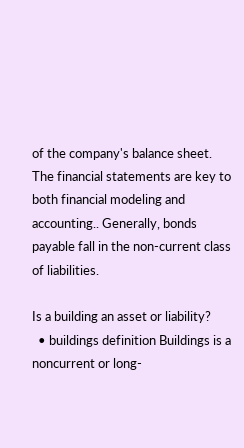of the company's balance sheet. The financial statements are key to both financial modeling and accounting.. Generally, bonds payable fall in the non-current class of liabilities.

Is a building an asset or liability?
  • buildings definition Buildings is a noncurrent or long-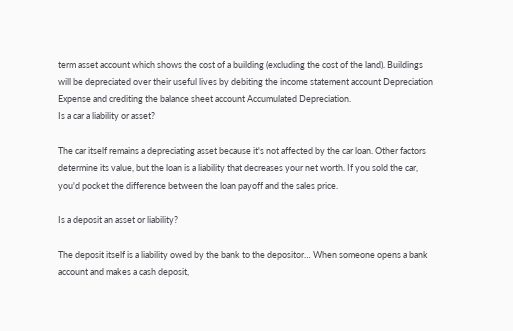term asset account which shows the cost of a building (excluding the cost of the land). Buildings will be depreciated over their useful lives by debiting the income statement account Depreciation Expense and crediting the balance sheet account Accumulated Depreciation.
Is a car a liability or asset?

The car itself remains a depreciating asset because it's not affected by the car loan. Other factors determine its value, but the loan is a liability that decreases your net worth. If you sold the car, you'd pocket the difference between the loan payoff and the sales price.

Is a deposit an asset or liability?

The deposit itself is a liability owed by the bank to the depositor… When someone opens a bank account and makes a cash deposit,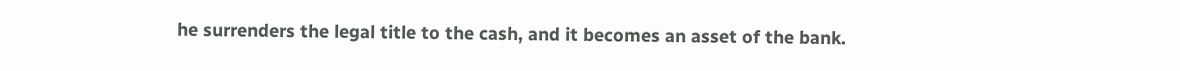he surrenders the legal title to the cash, and it becomes an asset of the bank.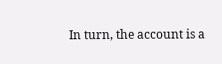In turn, the account is a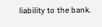liability to the bank.